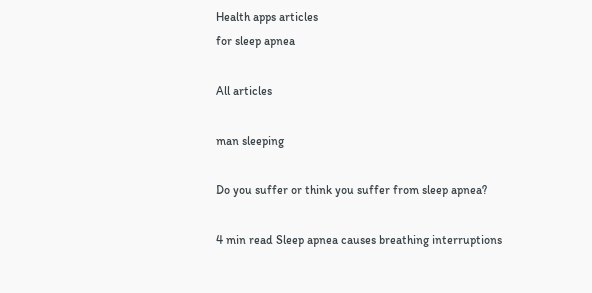Health apps articles
for sleep apnea

All articles

man sleeping

Do you suffer or think you suffer from sleep apnea?

4 min read Sleep apnea causes breathing interruptions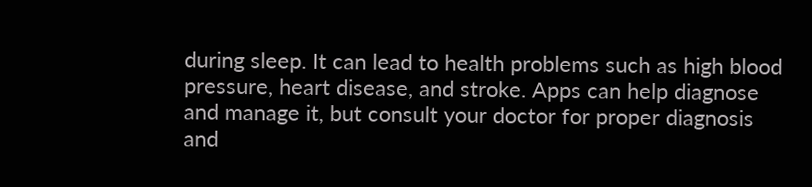during sleep. It can lead to health problems such as high blood pressure, heart disease, and stroke. Apps can help diagnose and manage it, but consult your doctor for proper diagnosis and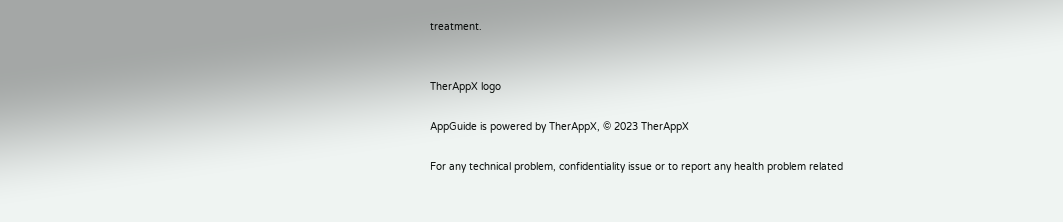treatment.


TherAppX logo

AppGuide is powered by TherAppX, © 2023 TherAppX

For any technical problem, confidentiality issue or to report any health problem related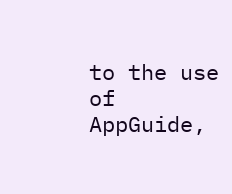to the use
of AppGuide,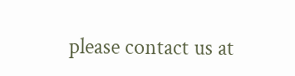please contact us at